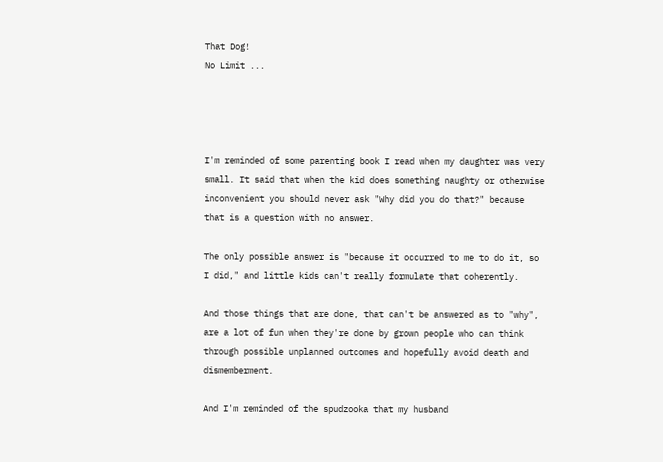That Dog!
No Limit ...




I'm reminded of some parenting book I read when my daughter was very small. It said that when the kid does something naughty or otherwise inconvenient you should never ask "Why did you do that?" because that is a question with no answer.

The only possible answer is "because it occurred to me to do it, so I did," and little kids can't really formulate that coherently.

And those things that are done, that can't be answered as to "why", are a lot of fun when they're done by grown people who can think through possible unplanned outcomes and hopefully avoid death and dismemberment.

And I'm reminded of the spudzooka that my husband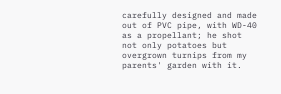carefully designed and made out of PVC pipe, with WD-40 as a propellant; he shot not only potatoes but overgrown turnips from my parents' garden with it.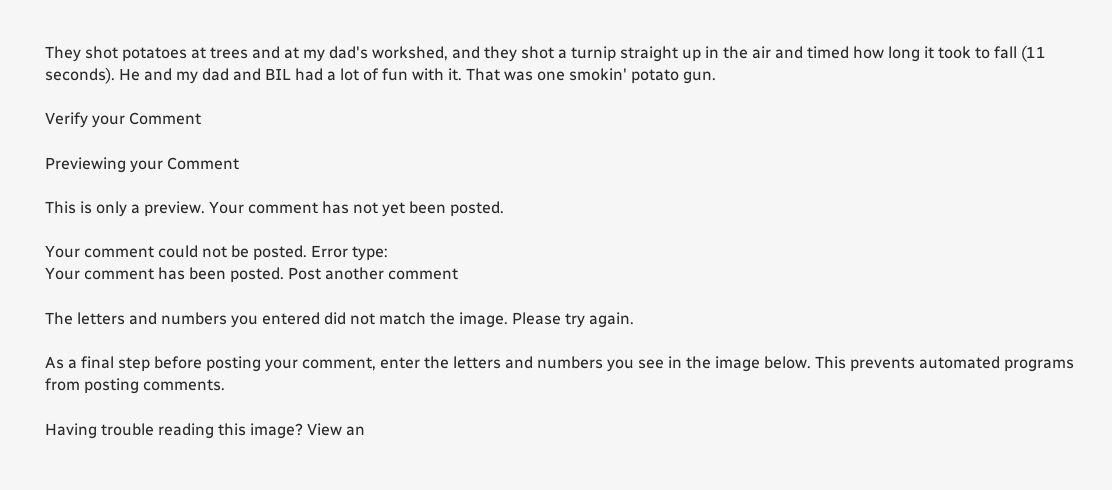They shot potatoes at trees and at my dad's workshed, and they shot a turnip straight up in the air and timed how long it took to fall (11 seconds). He and my dad and BIL had a lot of fun with it. That was one smokin' potato gun.

Verify your Comment

Previewing your Comment

This is only a preview. Your comment has not yet been posted.

Your comment could not be posted. Error type:
Your comment has been posted. Post another comment

The letters and numbers you entered did not match the image. Please try again.

As a final step before posting your comment, enter the letters and numbers you see in the image below. This prevents automated programs from posting comments.

Having trouble reading this image? View an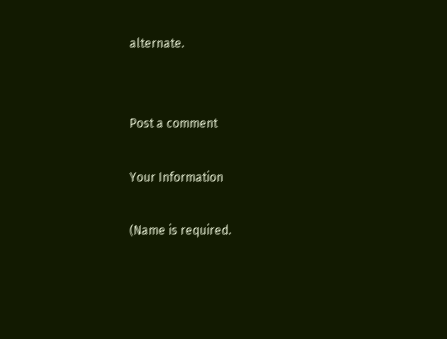alternate.


Post a comment

Your Information

(Name is required.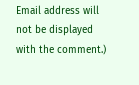Email address will not be displayed with the comment.)